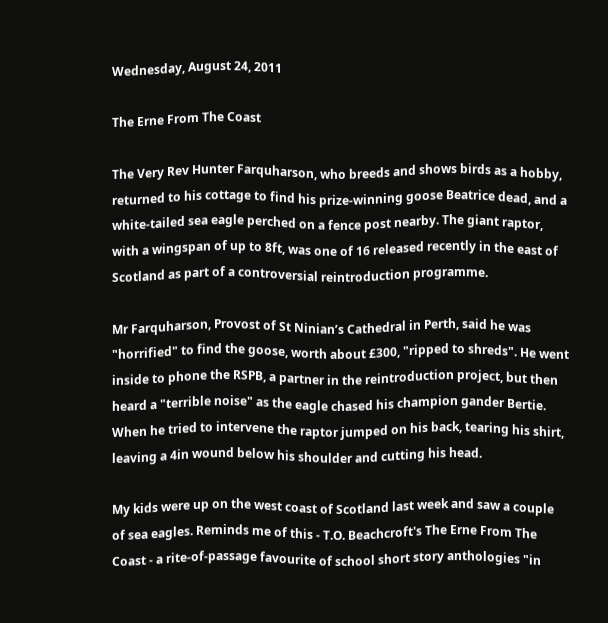Wednesday, August 24, 2011

The Erne From The Coast

The Very Rev Hunter Farquharson, who breeds and shows birds as a hobby, returned to his cottage to find his prize-winning goose Beatrice dead, and a white-tailed sea eagle perched on a fence post nearby. The giant raptor, with a wingspan of up to 8ft, was one of 16 released recently in the east of Scotland as part of a controversial reintroduction programme.

Mr Farquharson, Provost of St Ninian’s Cathedral in Perth, said he was "horrified" to find the goose, worth about £300, "ripped to shreds". He went inside to phone the RSPB, a partner in the reintroduction project, but then heard a "terrible noise" as the eagle chased his champion gander Bertie. When he tried to intervene the raptor jumped on his back, tearing his shirt, leaving a 4in wound below his shoulder and cutting his head.

My kids were up on the west coast of Scotland last week and saw a couple of sea eagles. Reminds me of this - T.O. Beachcroft's The Erne From The Coast - a rite-of-passage favourite of school short story anthologies "in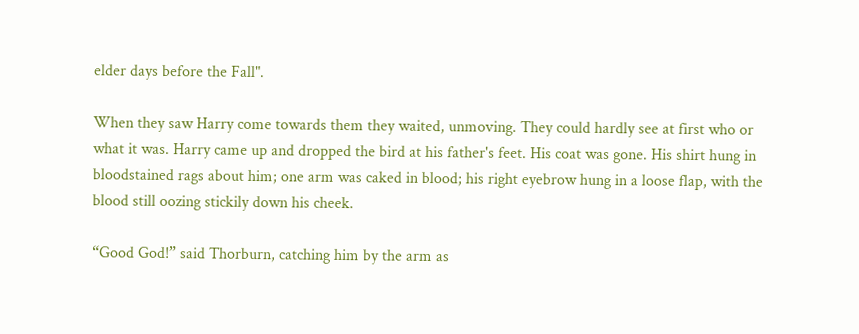elder days before the Fall".

When they saw Harry come towards them they waited, unmoving. They could hardly see at first who or what it was. Harry came up and dropped the bird at his father's feet. His coat was gone. His shirt hung in bloodstained rags about him; one arm was caked in blood; his right eyebrow hung in a loose flap, with the blood still oozing stickily down his cheek.

“Good God!” said Thorburn, catching him by the arm as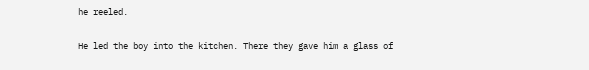he reeled.

He led the boy into the kitchen. There they gave him a glass of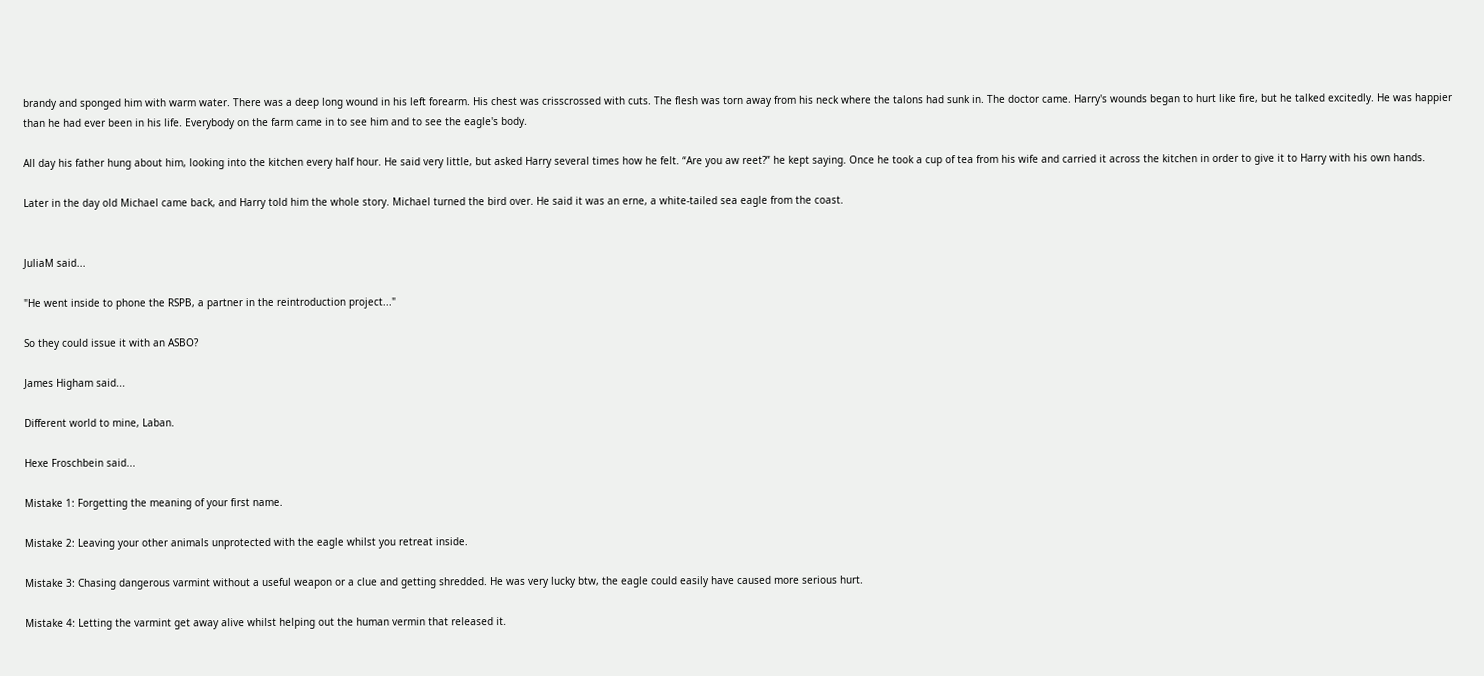brandy and sponged him with warm water. There was a deep long wound in his left forearm. His chest was crisscrossed with cuts. The flesh was torn away from his neck where the talons had sunk in. The doctor came. Harry's wounds began to hurt like fire, but he talked excitedly. He was happier than he had ever been in his life. Everybody on the farm came in to see him and to see the eagle's body.

All day his father hung about him, looking into the kitchen every half hour. He said very little, but asked Harry several times how he felt. “Are you aw reet?” he kept saying. Once he took a cup of tea from his wife and carried it across the kitchen in order to give it to Harry with his own hands.

Later in the day old Michael came back, and Harry told him the whole story. Michael turned the bird over. He said it was an erne, a white-tailed sea eagle from the coast.


JuliaM said...

"He went inside to phone the RSPB, a partner in the reintroduction project..."

So they could issue it with an ASBO?

James Higham said...

Different world to mine, Laban.

Hexe Froschbein said...

Mistake 1: Forgetting the meaning of your first name.

Mistake 2: Leaving your other animals unprotected with the eagle whilst you retreat inside.

Mistake 3: Chasing dangerous varmint without a useful weapon or a clue and getting shredded. He was very lucky btw, the eagle could easily have caused more serious hurt.

Mistake 4: Letting the varmint get away alive whilst helping out the human vermin that released it.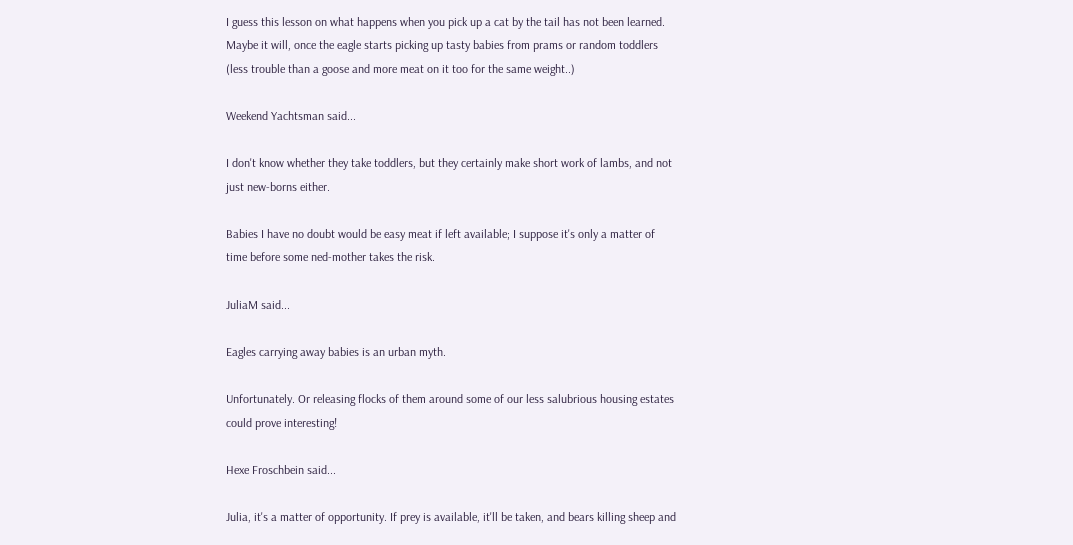I guess this lesson on what happens when you pick up a cat by the tail has not been learned. Maybe it will, once the eagle starts picking up tasty babies from prams or random toddlers (less trouble than a goose and more meat on it too for the same weight..)

Weekend Yachtsman said...

I don't know whether they take toddlers, but they certainly make short work of lambs, and not just new-borns either.

Babies I have no doubt would be easy meat if left available; I suppose it's only a matter of time before some ned-mother takes the risk.

JuliaM said...

Eagles carrying away babies is an urban myth.

Unfortunately. Or releasing flocks of them around some of our less salubrious housing estates could prove interesting!

Hexe Froschbein said...

Julia, it's a matter of opportunity. If prey is available, it'll be taken, and bears killing sheep and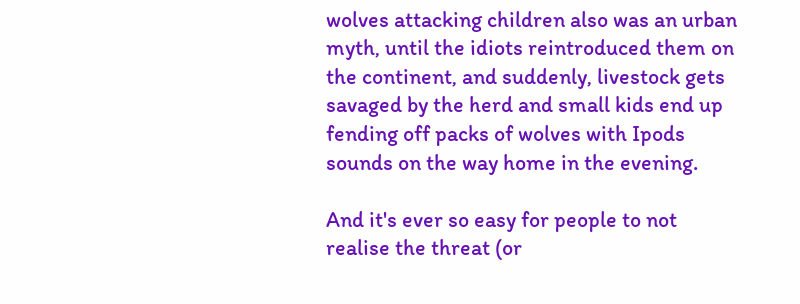wolves attacking children also was an urban myth, until the idiots reintroduced them on the continent, and suddenly, livestock gets savaged by the herd and small kids end up fending off packs of wolves with Ipods sounds on the way home in the evening.

And it's ever so easy for people to not realise the threat (or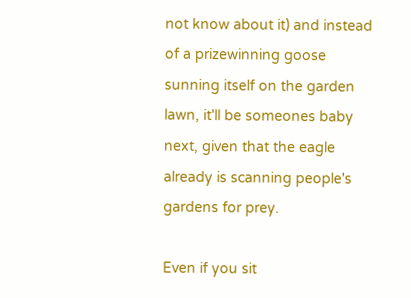not know about it) and instead of a prizewinning goose sunning itself on the garden lawn, it'll be someones baby next, given that the eagle already is scanning people's gardens for prey.

Even if you sit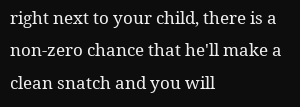right next to your child, there is a non-zero chance that he'll make a clean snatch and you will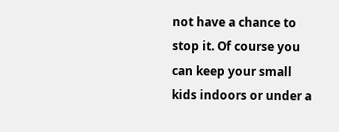not have a chance to stop it. Of course you can keep your small kids indoors or under a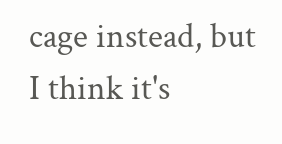cage instead, but I think it's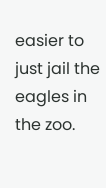easier to just jail the eagles in the zoo.